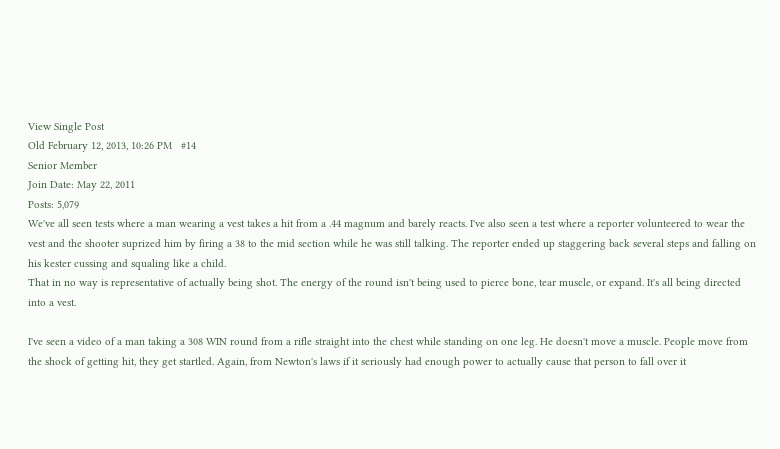View Single Post
Old February 12, 2013, 10:26 PM   #14
Senior Member
Join Date: May 22, 2011
Posts: 5,079
We've all seen tests where a man wearing a vest takes a hit from a .44 magnum and barely reacts. I've also seen a test where a reporter volunteered to wear the vest and the shooter suprized him by firing a 38 to the mid section while he was still talking. The reporter ended up staggering back several steps and falling on his kester cussing and squaling like a child.
That in no way is representative of actually being shot. The energy of the round isn't being used to pierce bone, tear muscle, or expand. It's all being directed into a vest.

I've seen a video of a man taking a 308 WIN round from a rifle straight into the chest while standing on one leg. He doesn't move a muscle. People move from the shock of getting hit, they get startled. Again, from Newton's laws if it seriously had enough power to actually cause that person to fall over it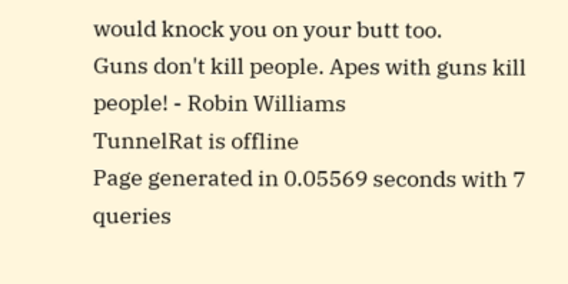would knock you on your butt too.
Guns don't kill people. Apes with guns kill people! - Robin Williams
TunnelRat is offline
Page generated in 0.05569 seconds with 7 queries